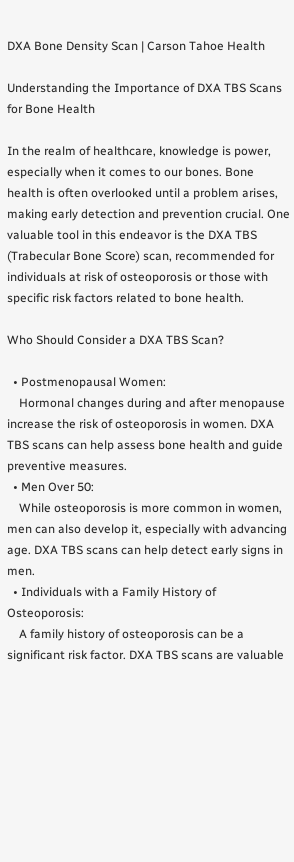DXA Bone Density Scan | Carson Tahoe Health

Understanding the Importance of DXA TBS Scans for Bone Health

In the realm of healthcare, knowledge is power, especially when it comes to our bones. Bone health is often overlooked until a problem arises, making early detection and prevention crucial. One valuable tool in this endeavor is the DXA TBS (Trabecular Bone Score) scan, recommended for individuals at risk of osteoporosis or those with specific risk factors related to bone health.

Who Should Consider a DXA TBS Scan?

  • Postmenopausal Women:
    Hormonal changes during and after menopause increase the risk of osteoporosis in women. DXA TBS scans can help assess bone health and guide preventive measures.
  • Men Over 50:
    While osteoporosis is more common in women, men can also develop it, especially with advancing age. DXA TBS scans can help detect early signs in men.
  • Individuals with a Family History of Osteoporosis:
    A family history of osteoporosis can be a significant risk factor. DXA TBS scans are valuable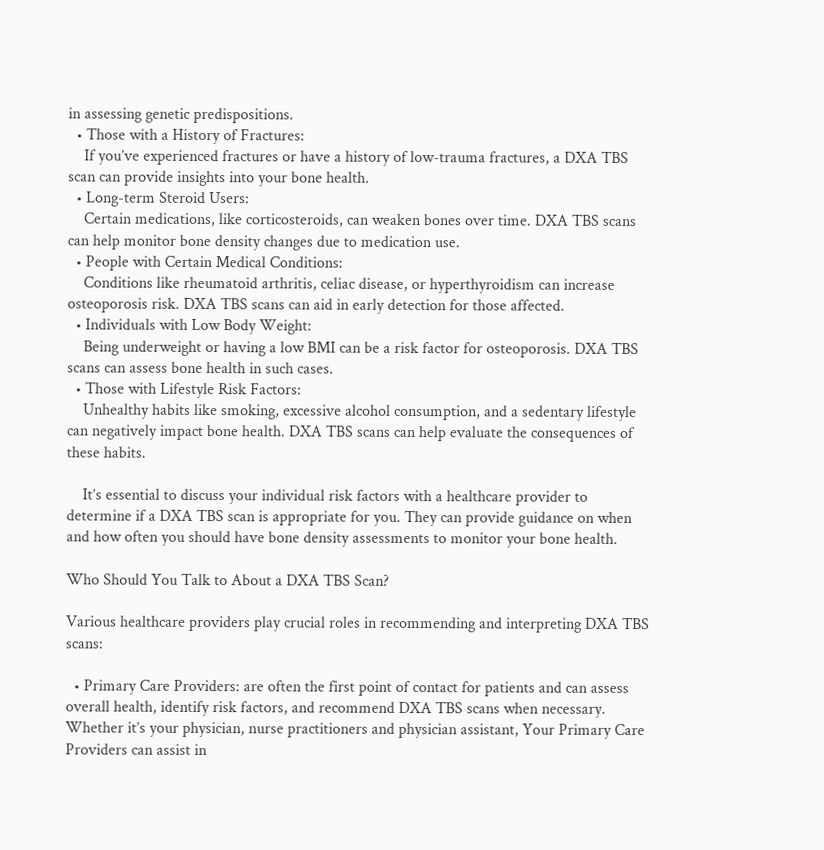in assessing genetic predispositions.
  • Those with a History of Fractures:
    If you’ve experienced fractures or have a history of low-trauma fractures, a DXA TBS scan can provide insights into your bone health.
  • Long-term Steroid Users:
    Certain medications, like corticosteroids, can weaken bones over time. DXA TBS scans can help monitor bone density changes due to medication use.
  • People with Certain Medical Conditions:
    Conditions like rheumatoid arthritis, celiac disease, or hyperthyroidism can increase osteoporosis risk. DXA TBS scans can aid in early detection for those affected.
  • Individuals with Low Body Weight:
    Being underweight or having a low BMI can be a risk factor for osteoporosis. DXA TBS scans can assess bone health in such cases.
  • Those with Lifestyle Risk Factors:
    Unhealthy habits like smoking, excessive alcohol consumption, and a sedentary lifestyle can negatively impact bone health. DXA TBS scans can help evaluate the consequences of these habits.

    It’s essential to discuss your individual risk factors with a healthcare provider to determine if a DXA TBS scan is appropriate for you. They can provide guidance on when and how often you should have bone density assessments to monitor your bone health.

Who Should You Talk to About a DXA TBS Scan?

Various healthcare providers play crucial roles in recommending and interpreting DXA TBS scans:

  • Primary Care Providers: are often the first point of contact for patients and can assess overall health, identify risk factors, and recommend DXA TBS scans when necessary. Whether it’s your physician, nurse practitioners and physician assistant, Your Primary Care Providers can assist in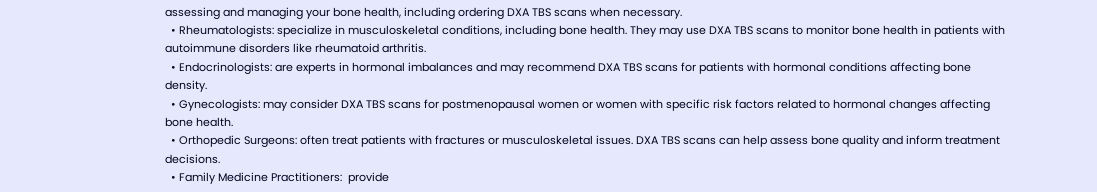assessing and managing your bone health, including ordering DXA TBS scans when necessary.
  • Rheumatologists: specialize in musculoskeletal conditions, including bone health. They may use DXA TBS scans to monitor bone health in patients with autoimmune disorders like rheumatoid arthritis.
  • Endocrinologists: are experts in hormonal imbalances and may recommend DXA TBS scans for patients with hormonal conditions affecting bone density.
  • Gynecologists: may consider DXA TBS scans for postmenopausal women or women with specific risk factors related to hormonal changes affecting bone health.
  • Orthopedic Surgeons: often treat patients with fractures or musculoskeletal issues. DXA TBS scans can help assess bone quality and inform treatment decisions.
  • Family Medicine Practitioners:  provide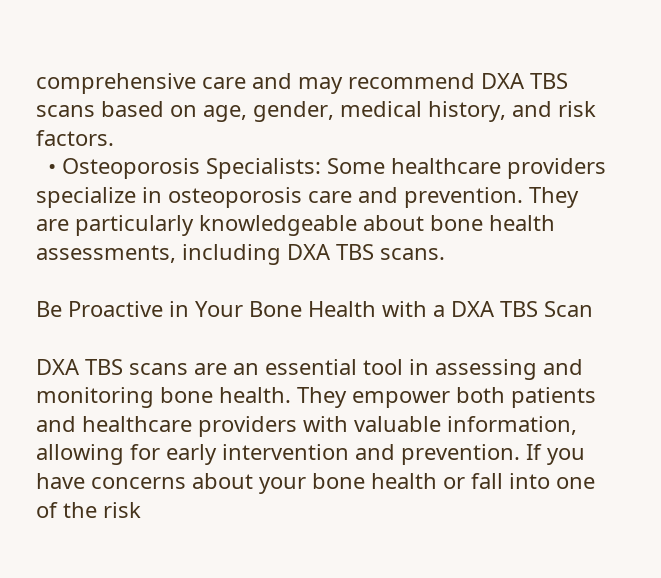comprehensive care and may recommend DXA TBS scans based on age, gender, medical history, and risk factors.
  • Osteoporosis Specialists: Some healthcare providers specialize in osteoporosis care and prevention. They are particularly knowledgeable about bone health assessments, including DXA TBS scans.

Be Proactive in Your Bone Health with a DXA TBS Scan

DXA TBS scans are an essential tool in assessing and monitoring bone health. They empower both patients and healthcare providers with valuable information, allowing for early intervention and prevention. If you have concerns about your bone health or fall into one of the risk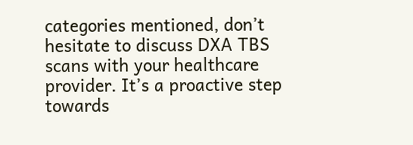categories mentioned, don’t hesitate to discuss DXA TBS scans with your healthcare provider. It’s a proactive step towards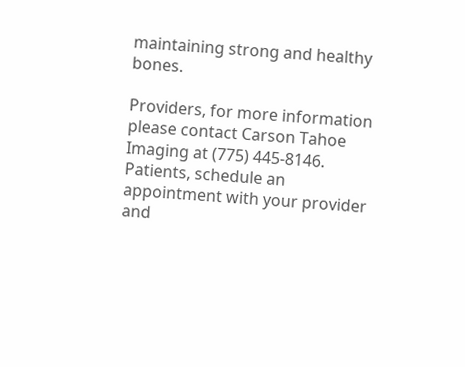maintaining strong and healthy bones.

Providers, for more information please contact Carson Tahoe Imaging at (775) 445-8146. Patients, schedule an appointment with your provider and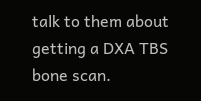talk to them about getting a DXA TBS bone scan.